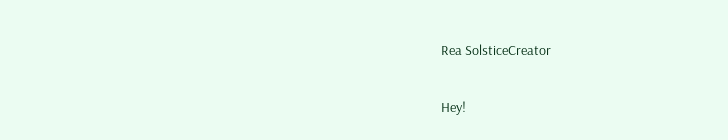Rea SolsticeCreator

Hey!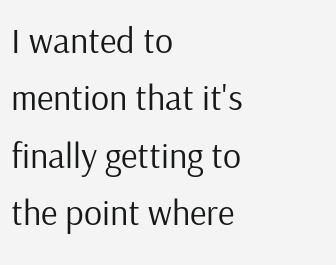I wanted to mention that it's finally getting to the point where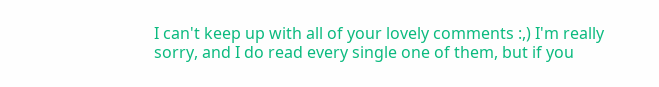I can't keep up with all of your lovely comments :,) I'm really sorry, and I do read every single one of them, but if you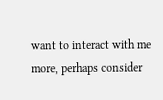want to interact with me more, perhaps consider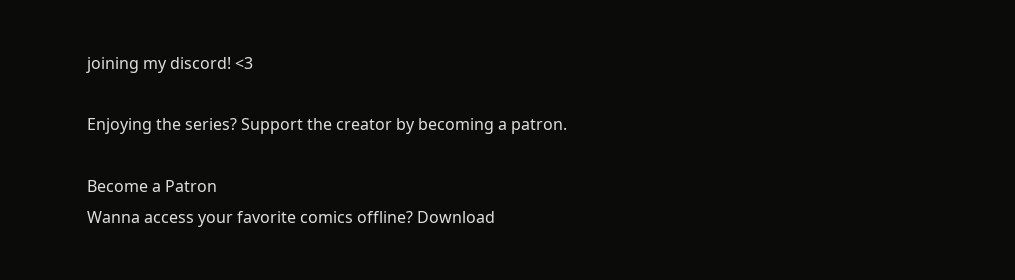joining my discord! <3

Enjoying the series? Support the creator by becoming a patron.

Become a Patron
Wanna access your favorite comics offline? Download